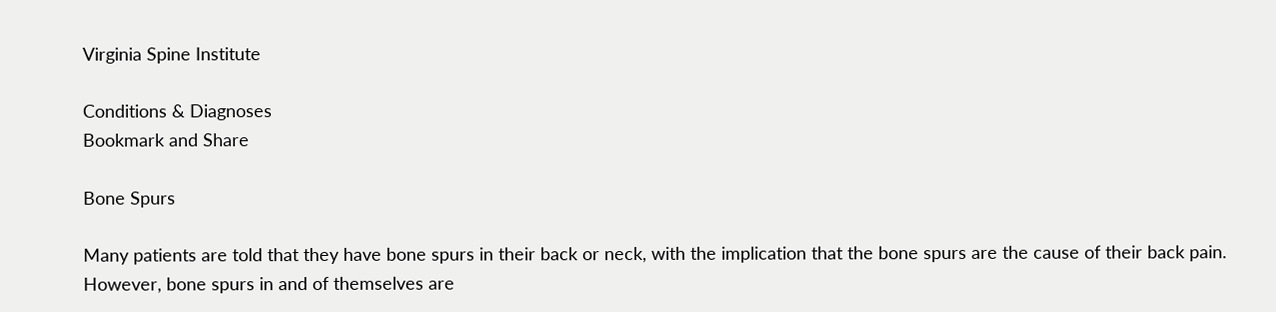Virginia Spine Institute

Conditions & Diagnoses
Bookmark and Share

Bone Spurs

Many patients are told that they have bone spurs in their back or neck, with the implication that the bone spurs are the cause of their back pain. However, bone spurs in and of themselves are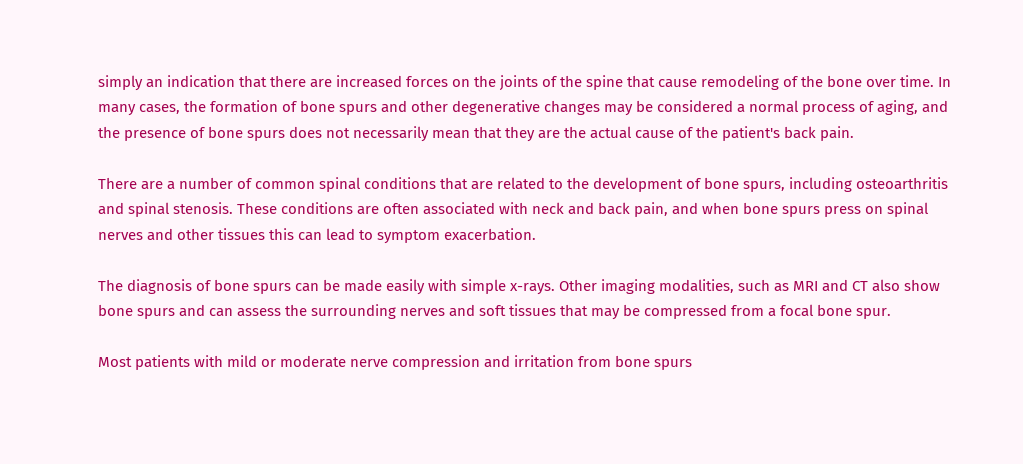simply an indication that there are increased forces on the joints of the spine that cause remodeling of the bone over time. In many cases, the formation of bone spurs and other degenerative changes may be considered a normal process of aging, and the presence of bone spurs does not necessarily mean that they are the actual cause of the patient's back pain.

There are a number of common spinal conditions that are related to the development of bone spurs, including osteoarthritis and spinal stenosis. These conditions are often associated with neck and back pain, and when bone spurs press on spinal nerves and other tissues this can lead to symptom exacerbation.

The diagnosis of bone spurs can be made easily with simple x-rays. Other imaging modalities, such as MRI and CT also show bone spurs and can assess the surrounding nerves and soft tissues that may be compressed from a focal bone spur.

Most patients with mild or moderate nerve compression and irritation from bone spurs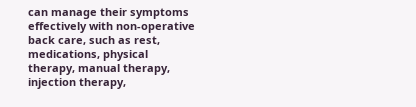can manage their symptoms effectively with non-operative back care, such as rest, medications, physical therapy, manual therapy, injection therapy,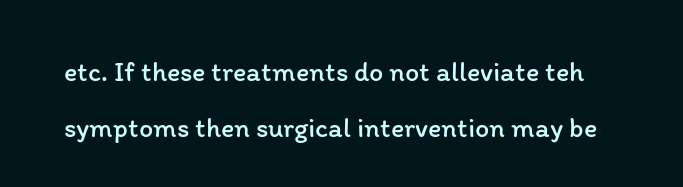etc. If these treatments do not alleviate teh symptoms then surgical intervention may be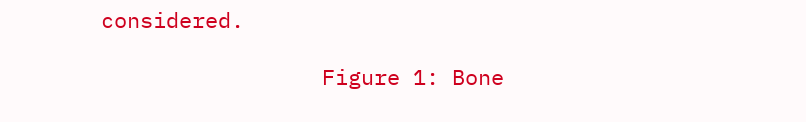considered.

                 Figure 1: Bone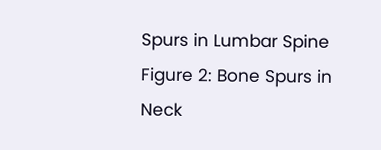Spurs in Lumbar Spine                  Figure 2: Bone Spurs in Neck